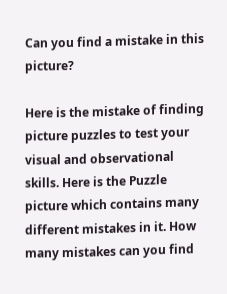Can you find a mistake in this picture?

Here is the mistake of finding picture puzzles to test your visual and observational skills. Here is the Puzzle picture which contains many different mistakes in it. How many mistakes can you find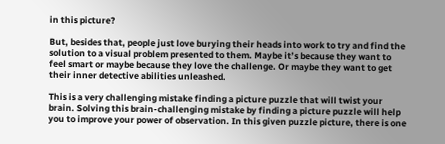in this picture?

But, besides that, people just love burying their heads into work to try and find the solution to a visual problem presented to them. Maybe it’s because they want to feel smart or maybe because they love the challenge. Or maybe they want to get their inner detective abilities unleashed.

This is a very challenging mistake finding a picture puzzle that will twist your brain. Solving this brain-challenging mistake by finding a picture puzzle will help you to improve your power of observation. In this given puzzle picture, there is one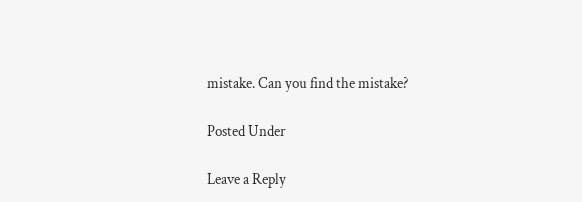mistake. Can you find the mistake?

Posted Under

Leave a Reply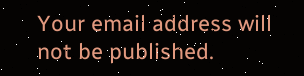Your email address will not be published.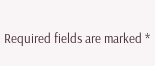Required fields are marked *